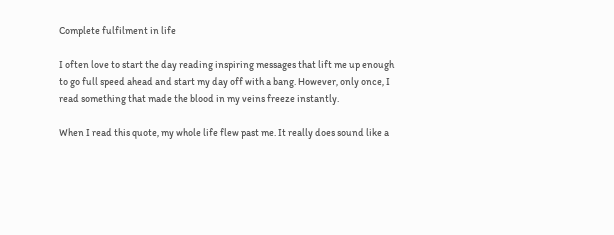Complete fulfilment in life

I often love to start the day reading inspiring messages that lift me up enough to go full speed ahead and start my day off with a bang. However, only once, I read something that made the blood in my veins freeze instantly.

When I read this quote, my whole life flew past me. It really does sound like a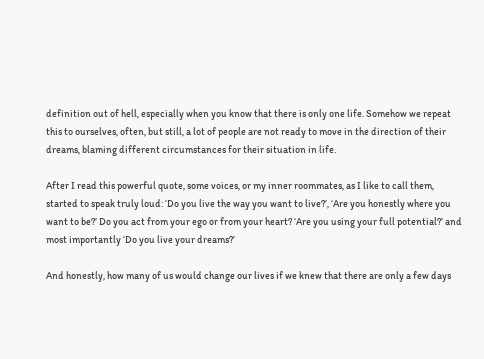definition out of hell, especially when you know that there is only one life. Somehow we repeat this to ourselves, often, but still, a lot of people are not ready to move in the direction of their dreams, blaming different circumstances for their situation in life.

After I read this powerful quote, some voices, or my inner roommates, as I like to call them, started to speak truly loud: ‘Do you live the way you want to live?’, ‘Are you honestly where you want to be?’ Do you act from your ego or from your heart? ‘Are you using your full potential?’ and most importantly ‘Do you live your dreams?’

And honestly, how many of us would change our lives if we knew that there are only a few days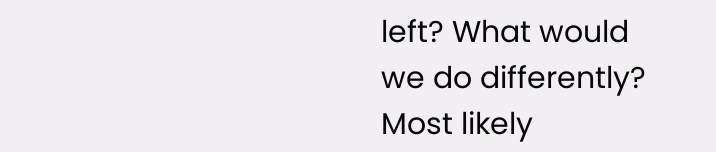left? What would we do differently? Most likely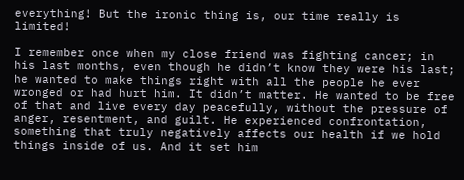everything! But the ironic thing is, our time really is limited!

I remember once when my close friend was fighting cancer; in his last months, even though he didn’t know they were his last; he wanted to make things right with all the people he ever wronged or had hurt him. It didn’t matter. He wanted to be free of that and live every day peacefully, without the pressure of anger, resentment, and guilt. He experienced confrontation, something that truly negatively affects our health if we hold things inside of us. And it set him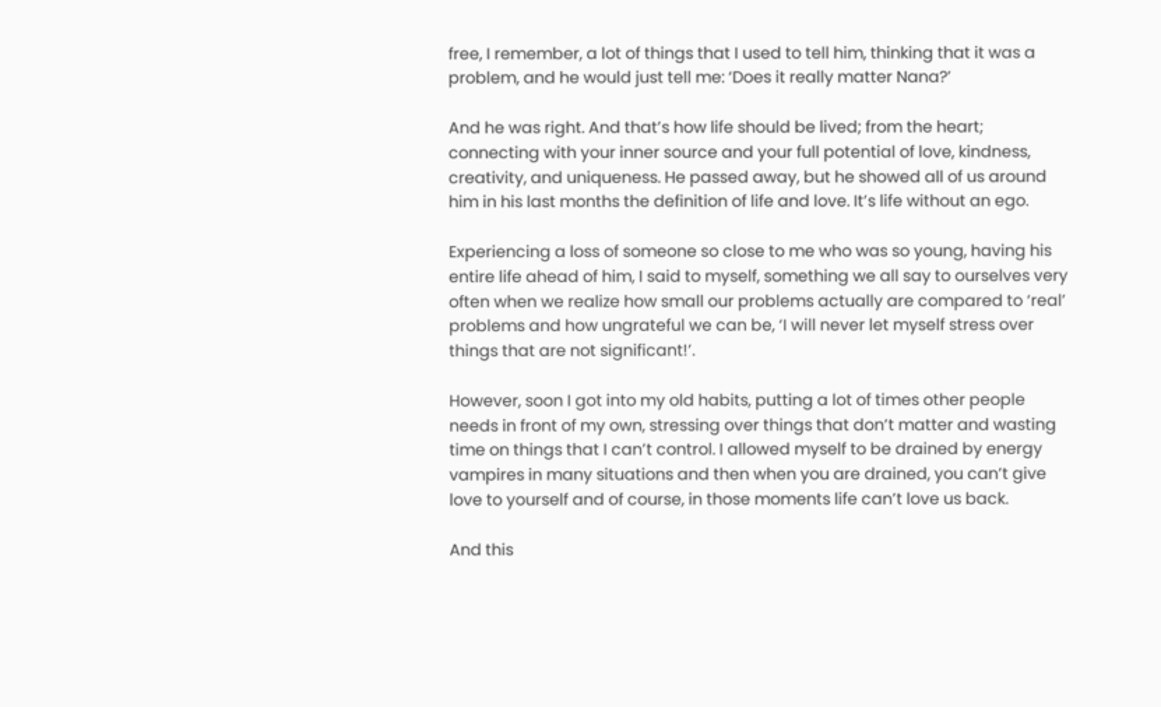free, I remember, a lot of things that I used to tell him, thinking that it was a problem, and he would just tell me: ‘Does it really matter Nana?’

And he was right. And that’s how life should be lived; from the heart; connecting with your inner source and your full potential of love, kindness, creativity, and uniqueness. He passed away, but he showed all of us around him in his last months the definition of life and love. It’s life without an ego.

Experiencing a loss of someone so close to me who was so young, having his entire life ahead of him, I said to myself, something we all say to ourselves very often when we realize how small our problems actually are compared to ‘real’ problems and how ungrateful we can be, ‘I will never let myself stress over things that are not significant!’.

However, soon I got into my old habits, putting a lot of times other people needs in front of my own, stressing over things that don’t matter and wasting time on things that I can’t control. I allowed myself to be drained by energy vampires in many situations and then when you are drained, you can’t give love to yourself and of course, in those moments life can’t love us back.

And this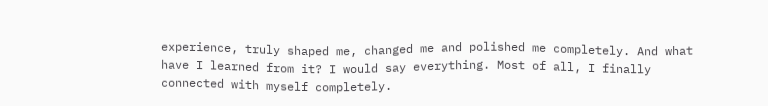experience, truly shaped me, changed me and polished me completely. And what have I learned from it? I would say everything. Most of all, I finally connected with myself completely.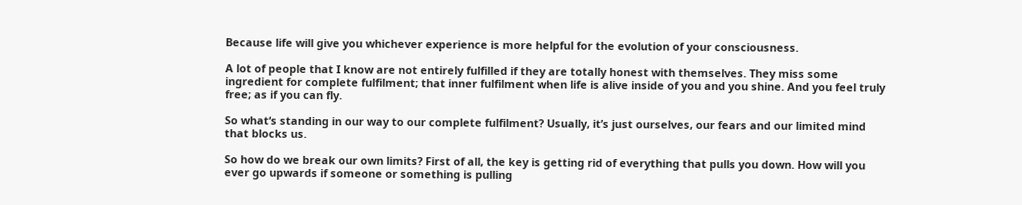Because life will give you whichever experience is more helpful for the evolution of your consciousness.

A lot of people that I know are not entirely fulfilled if they are totally honest with themselves. They miss some ingredient for complete fulfilment; that inner fulfilment when life is alive inside of you and you shine. And you feel truly free; as if you can fly.

So what‘s standing in our way to our complete fulfilment? Usually, it’s just ourselves, our fears and our limited mind that blocks us.

So how do we break our own limits? First of all, the key is getting rid of everything that pulls you down. How will you ever go upwards if someone or something is pulling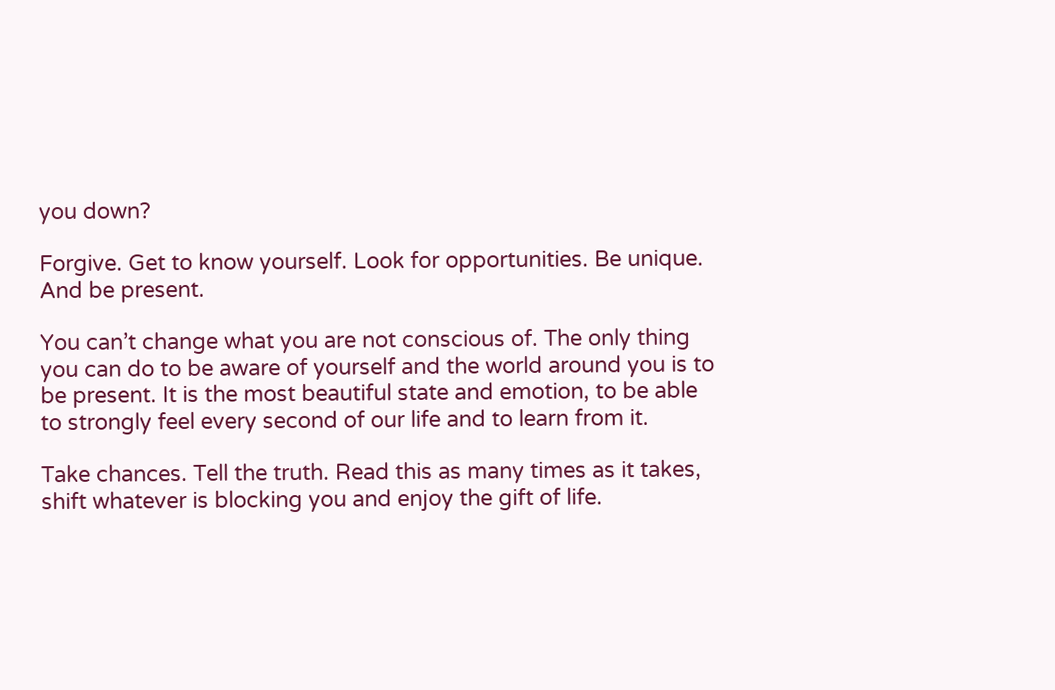you down?

Forgive. Get to know yourself. Look for opportunities. Be unique. And be present.

You can’t change what you are not conscious of. The only thing you can do to be aware of yourself and the world around you is to be present. It is the most beautiful state and emotion, to be able to strongly feel every second of our life and to learn from it.

Take chances. Tell the truth. Read this as many times as it takes, shift whatever is blocking you and enjoy the gift of life.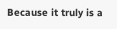Because it truly is a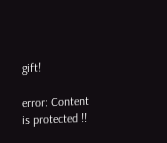gift!

error: Content is protected !!